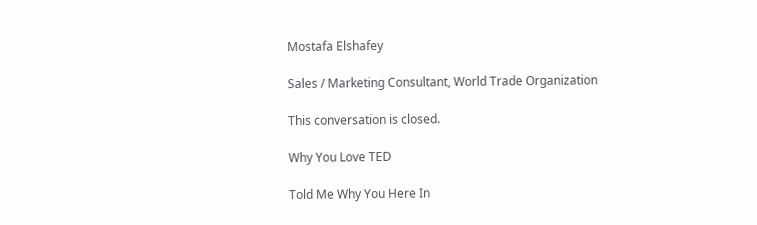Mostafa Elshafey

Sales / Marketing Consultant, World Trade Organization

This conversation is closed.

Why You Love TED

Told Me Why You Here In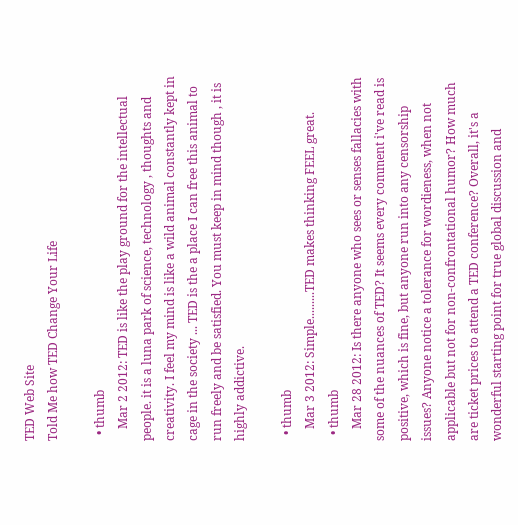TED Web Site
Told Me how TED Change Your Life

  • thumb
    Mar 2 2012: TED is like the play ground for the intellectual people. it is a luna park of science, technology , thoughts and creativity. I feel my mind is like a wild animal constantly kept in cage in the society ... TED is the a place I can free this animal to run freely and be satisfied. You must keep in mind though , it is highly addictive.

  • thumb
    Mar 3 2012: Simple.........TED makes thinking FEEL great.
  • thumb
    Mar 28 2012: Is there anyone who sees or senses fallacies with some of the nuances of TED? It seems every comment i've read is positive, which is fine, but anyone run into any censorship issues? Anyone notice a tolerance for wordieness, when not applicable but not for non-confrontational humor? How much are ticket prices to attend a TED conference? Overall, it's a wonderful starting point for true global discussion and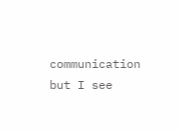communication but I see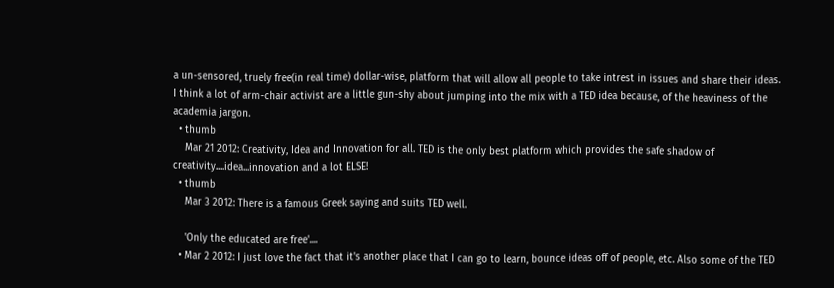a un-sensored, truely free(in real time) dollar-wise, platform that will allow all people to take intrest in issues and share their ideas. I think a lot of arm-chair activist are a little gun-shy about jumping into the mix with a TED idea because, of the heaviness of the academia jargon.
  • thumb
    Mar 21 2012: Creativity, Idea and Innovation for all. TED is the only best platform which provides the safe shadow of creativity....idea...innovation and a lot ELSE!
  • thumb
    Mar 3 2012: There is a famous Greek saying and suits TED well.

    'Only the educated are free'....
  • Mar 2 2012: I just love the fact that it's another place that I can go to learn, bounce ideas off of people, etc. Also some of the TED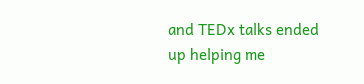and TEDx talks ended up helping me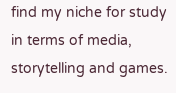find my niche for study in terms of media, storytelling and games.